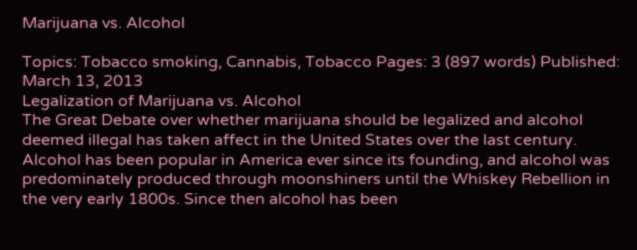Marijuana vs. Alcohol

Topics: Tobacco smoking, Cannabis, Tobacco Pages: 3 (897 words) Published: March 13, 2013
Legalization of Marijuana vs. Alcohol
The Great Debate over whether marijuana should be legalized and alcohol deemed illegal has taken affect in the United States over the last century. Alcohol has been popular in America ever since its founding, and alcohol was predominately produced through moonshiners until the Whiskey Rebellion in the very early 1800s. Since then alcohol has been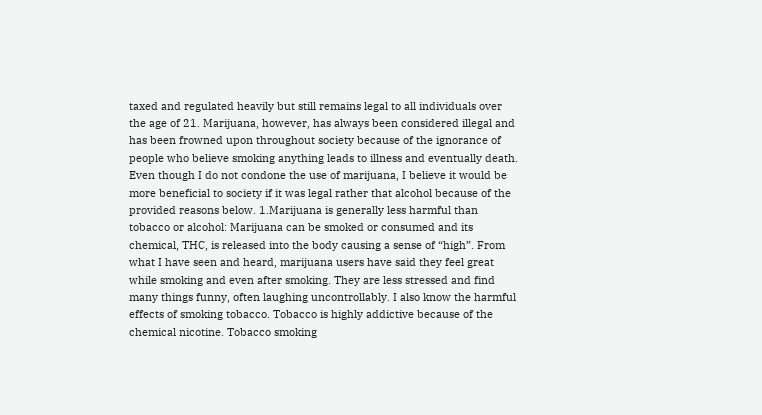taxed and regulated heavily but still remains legal to all individuals over the age of 21. Marijuana, however, has always been considered illegal and has been frowned upon throughout society because of the ignorance of people who believe smoking anything leads to illness and eventually death. Even though I do not condone the use of marijuana, I believe it would be more beneficial to society if it was legal rather that alcohol because of the provided reasons below. 1.Marijuana is generally less harmful than tobacco or alcohol: Marijuana can be smoked or consumed and its chemical, THC, is released into the body causing a sense of “high”. From what I have seen and heard, marijuana users have said they feel great while smoking and even after smoking. They are less stressed and find many things funny, often laughing uncontrollably. I also know the harmful effects of smoking tobacco. Tobacco is highly addictive because of the chemical nicotine. Tobacco smoking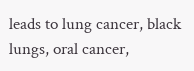leads to lung cancer, black lungs, oral cancer,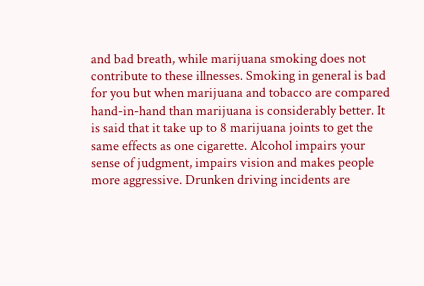and bad breath, while marijuana smoking does not contribute to these illnesses. Smoking in general is bad for you but when marijuana and tobacco are compared hand-in-hand than marijuana is considerably better. It is said that it take up to 8 marijuana joints to get the same effects as one cigarette. Alcohol impairs your sense of judgment, impairs vision and makes people more aggressive. Drunken driving incidents are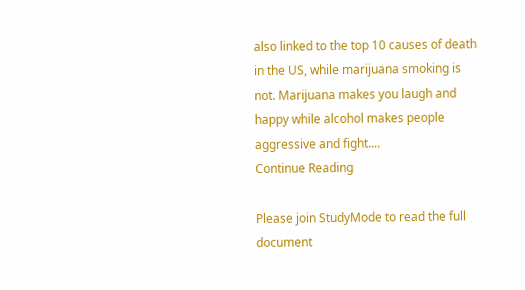also linked to the top 10 causes of death in the US, while marijuana smoking is not. Marijuana makes you laugh and happy while alcohol makes people aggressive and fight....
Continue Reading

Please join StudyMode to read the full document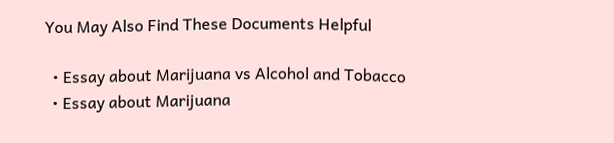You May Also Find These Documents Helpful

  • Essay about Marijuana vs Alcohol and Tobacco
  • Essay about Marijuana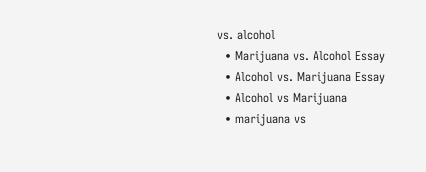vs. alcohol
  • Marijuana vs. Alcohol Essay
  • Alcohol vs. Marijuana Essay
  • Alcohol vs Marijuana
  • marijuana vs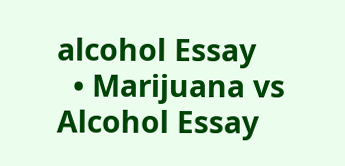alcohol Essay
  • Marijuana vs Alcohol Essay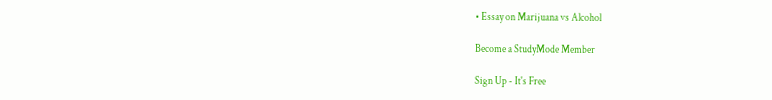• Essay on Marijuana vs Alcohol

Become a StudyMode Member

Sign Up - It's Free